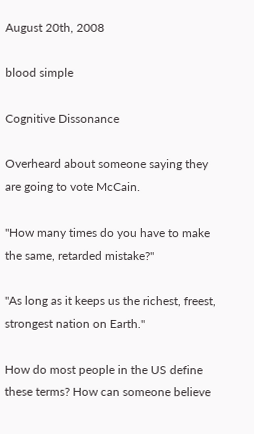August 20th, 2008

blood simple

Cognitive Dissonance

Overheard about someone saying they are going to vote McCain.

"How many times do you have to make the same, retarded mistake?"

"As long as it keeps us the richest, freest, strongest nation on Earth."

How do most people in the US define these terms? How can someone believe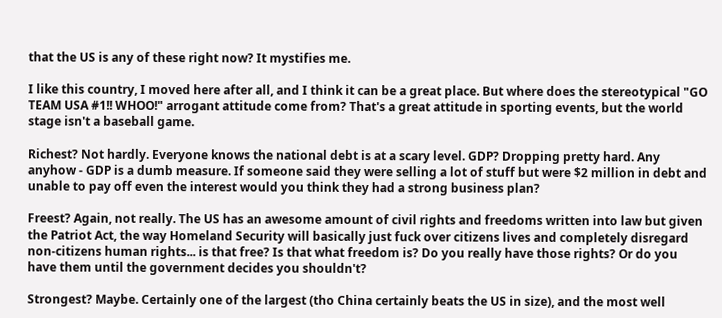that the US is any of these right now? It mystifies me.

I like this country, I moved here after all, and I think it can be a great place. But where does the stereotypical "GO TEAM USA #1!! WHOO!" arrogant attitude come from? That's a great attitude in sporting events, but the world stage isn't a baseball game.

Richest? Not hardly. Everyone knows the national debt is at a scary level. GDP? Dropping pretty hard. Any anyhow - GDP is a dumb measure. If someone said they were selling a lot of stuff but were $2 million in debt and unable to pay off even the interest would you think they had a strong business plan?

Freest? Again, not really. The US has an awesome amount of civil rights and freedoms written into law but given the Patriot Act, the way Homeland Security will basically just fuck over citizens lives and completely disregard non-citizens human rights... is that free? Is that what freedom is? Do you really have those rights? Or do you have them until the government decides you shouldn't?

Strongest? Maybe. Certainly one of the largest (tho China certainly beats the US in size), and the most well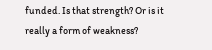funded. Is that strength? Or is it really a form of weakness?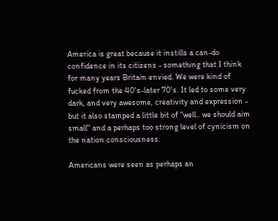America is great because it instills a can-do confidence in its citizens - something that I think for many years Britain envied. We were kind of fucked from the 40's-later 70's. It led to some very dark, and very awesome, creativity and expression - but it also stamped a little bit of "well.. we should aim small" and a perhaps too strong level of cynicism on the nation consciousness.

Americans were seen as perhaps an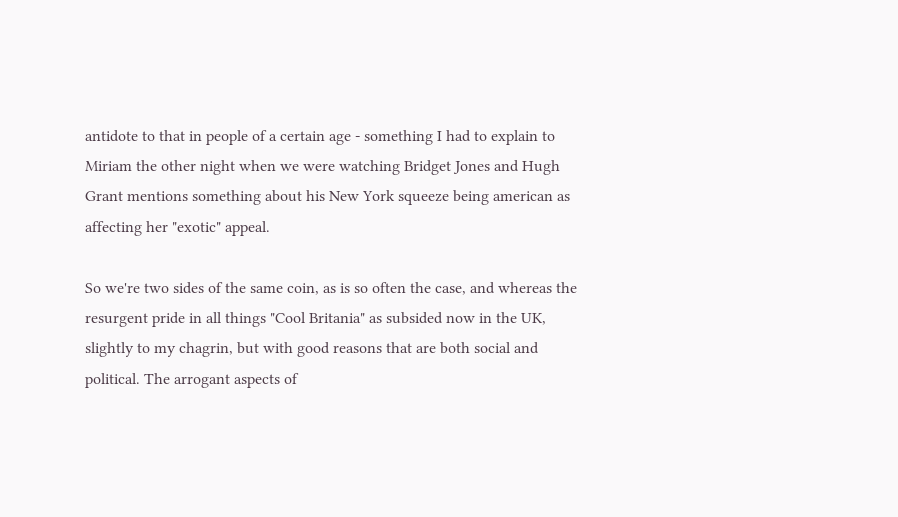antidote to that in people of a certain age - something I had to explain to Miriam the other night when we were watching Bridget Jones and Hugh Grant mentions something about his New York squeeze being american as affecting her "exotic" appeal.

So we're two sides of the same coin, as is so often the case, and whereas the resurgent pride in all things "Cool Britania" as subsided now in the UK, slightly to my chagrin, but with good reasons that are both social and political. The arrogant aspects of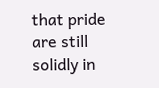that pride are still solidly in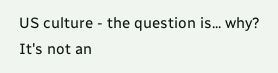US culture - the question is... why? It's not an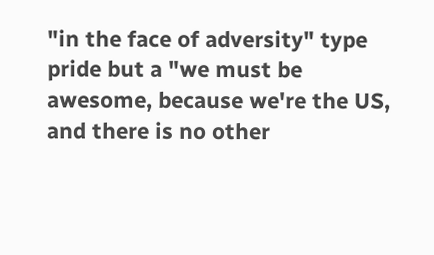"in the face of adversity" type pride but a "we must be awesome, because we're the US, and there is no other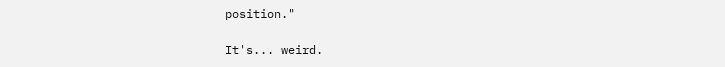position."

It's... weird.